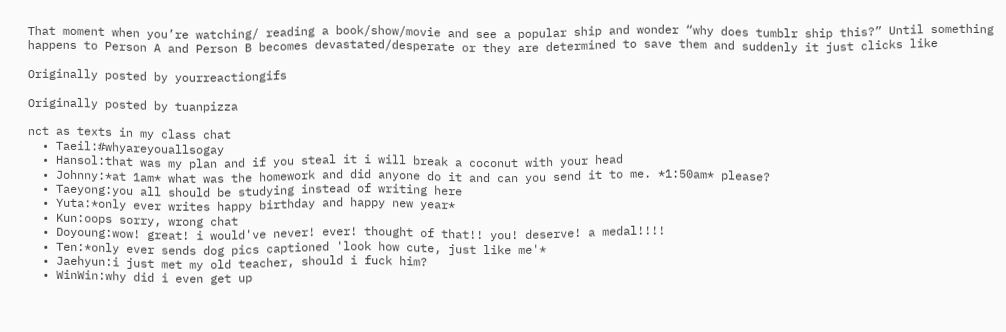That moment when you’re watching/ reading a book/show/movie and see a popular ship and wonder “why does tumblr ship this?” Until something happens to Person A and Person B becomes devastated/desperate or they are determined to save them and suddenly it just clicks like

Originally posted by yourreactiongifs

Originally posted by tuanpizza

nct as texts in my class chat
  • Taeil:#whyareyouallsogay
  • Hansol:that was my plan and if you steal it i will break a coconut with your head
  • Johnny:*at 1am* what was the homework and did anyone do it and can you send it to me. *1:50am* please?
  • Taeyong:you all should be studying instead of writing here
  • Yuta:*only ever writes happy birthday and happy new year*
  • Kun:oops sorry, wrong chat
  • Doyoung:wow! great! i would've never! ever! thought of that!! you! deserve! a medal!!!!
  • Ten:*only ever sends dog pics captioned 'look how cute, just like me'*
  • Jaehyun:i just met my old teacher, should i fuck him?
  • WinWin:why did i even get up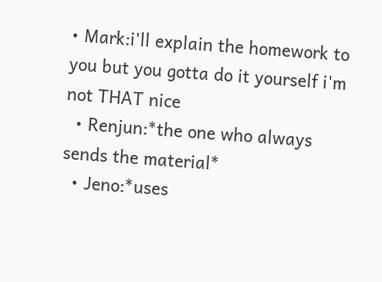• Mark:i'll explain the homework to you but you gotta do it yourself i'm not THAT nice
  • Renjun:*the one who always sends the material*
  • Jeno:*uses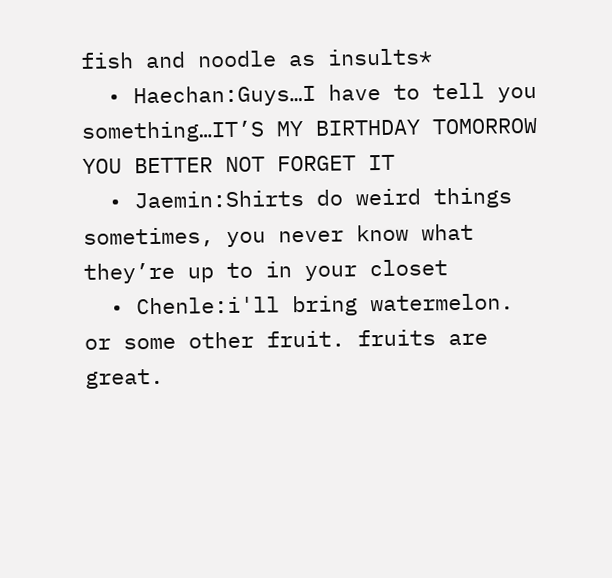fish and noodle as insults*
  • Haechan:Guys…I have to tell you something…IT’S MY BIRTHDAY TOMORROW YOU BETTER NOT FORGET IT
  • Jaemin:Shirts do weird things sometimes, you never know what they’re up to in your closet
  • Chenle:i'll bring watermelon. or some other fruit. fruits are great.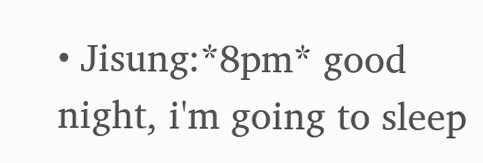• Jisung:*8pm* good night, i'm going to sleep